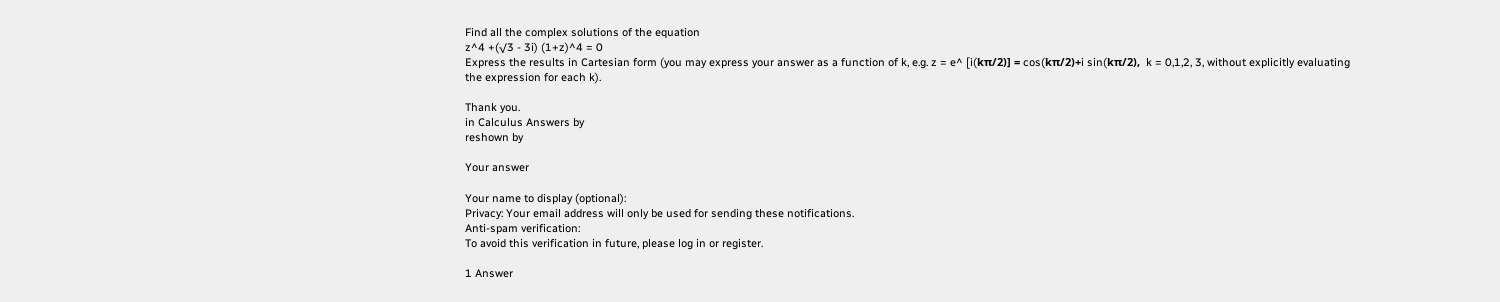Find all the complex solutions of the equation
z^4 +(√3 - 3i) (1+z)^4 = 0
Express the results in Cartesian form (you may express your answer as a function of k, e.g. z = e^ [i(kπ/2)] = cos(kπ/2)+i sin(kπ/2),  k = 0,1,2, 3, without explicitly evaluating the expression for each k).

Thank you.
in Calculus Answers by
reshown by

Your answer

Your name to display (optional):
Privacy: Your email address will only be used for sending these notifications.
Anti-spam verification:
To avoid this verification in future, please log in or register.

1 Answer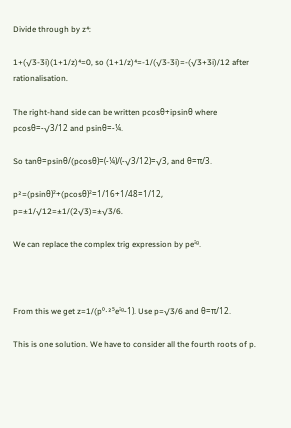Divide through by z⁴:

1+(√3-3i)(1+1/z)⁴=0, so (1+1/z)⁴=-1/(√3-3i)=-(√3+3i)/12 after rationalisation.

The right-hand side can be written pcosθ+ipsinθ where pcosθ=-√3/12 and psinθ=-¼.

So tanθ=psinθ/(pcosθ)=(-¼)/(-√3/12)=√3, and θ=π/3.

p²=(psinθ)²+(pcosθ)²=1/16+1/48=1/12, p=±1/√12=±1/(2√3)=±√3/6.

We can replace the complex trig expression by peꜞᶿ.



From this we get z=1/(p⁰⋅²⁵eꜞᶿ-1). Use p=√3/6 and θ=π/12.

This is one solution. We have to consider all the fourth roots of p.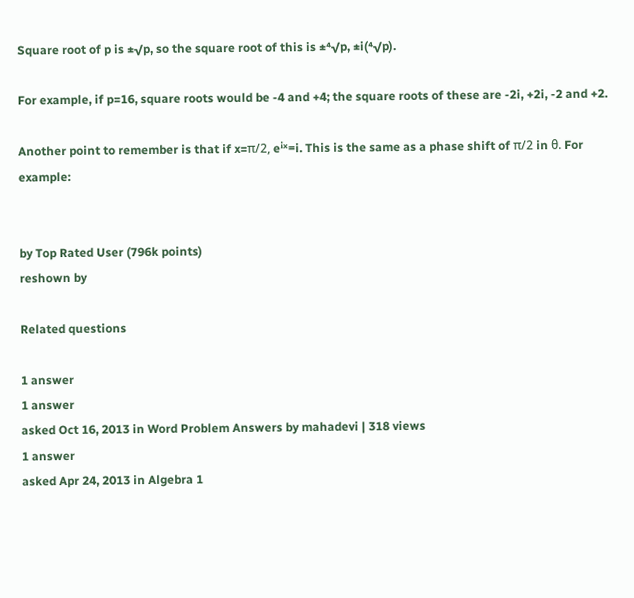Square root of p is ±√p, so the square root of this is ±⁴√p, ±i(⁴√p).

For example, if p=16, square roots would be -4 and +4; the square roots of these are -2i, +2i, -2 and +2.

Another point to remember is that if x=π/2, eꜞˣ=i. This is the same as a phase shift of π/2 in θ. For example:


by Top Rated User (796k points)
reshown by

Related questions

1 answer
1 answer
asked Oct 16, 2013 in Word Problem Answers by mahadevi | 318 views
1 answer
asked Apr 24, 2013 in Algebra 1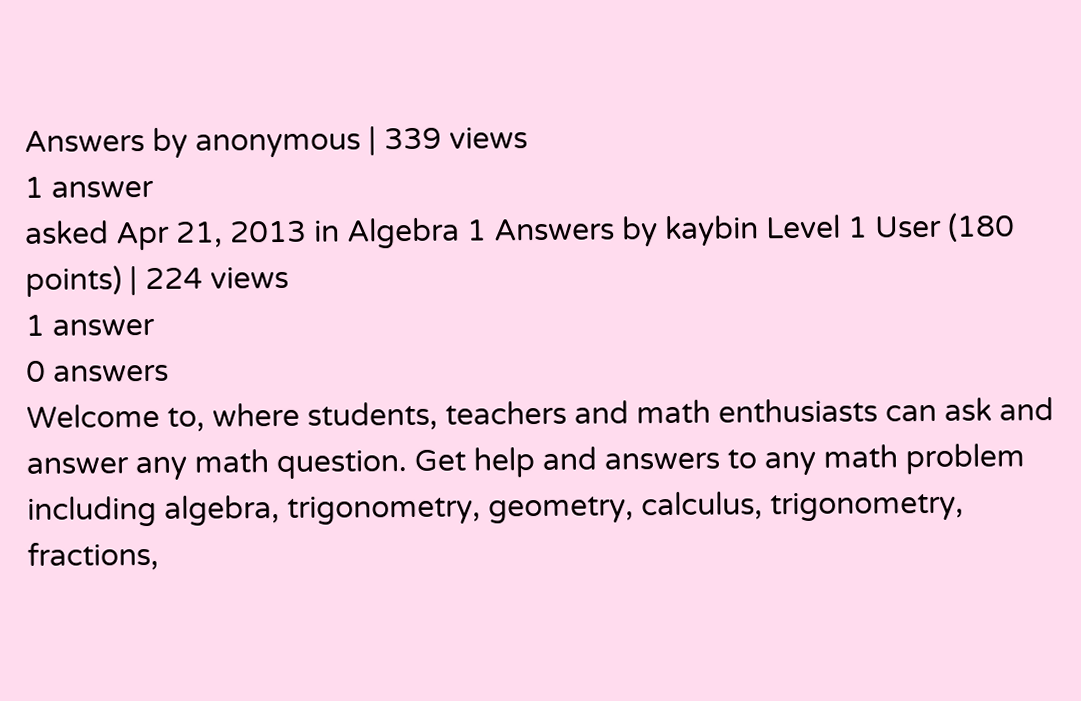Answers by anonymous | 339 views
1 answer
asked Apr 21, 2013 in Algebra 1 Answers by kaybin Level 1 User (180 points) | 224 views
1 answer
0 answers
Welcome to, where students, teachers and math enthusiasts can ask and answer any math question. Get help and answers to any math problem including algebra, trigonometry, geometry, calculus, trigonometry, fractions,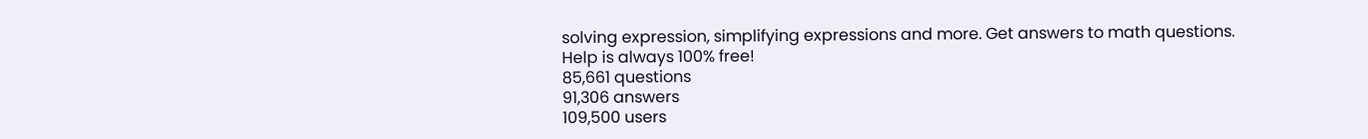solving expression, simplifying expressions and more. Get answers to math questions. Help is always 100% free!
85,661 questions
91,306 answers
109,500 users